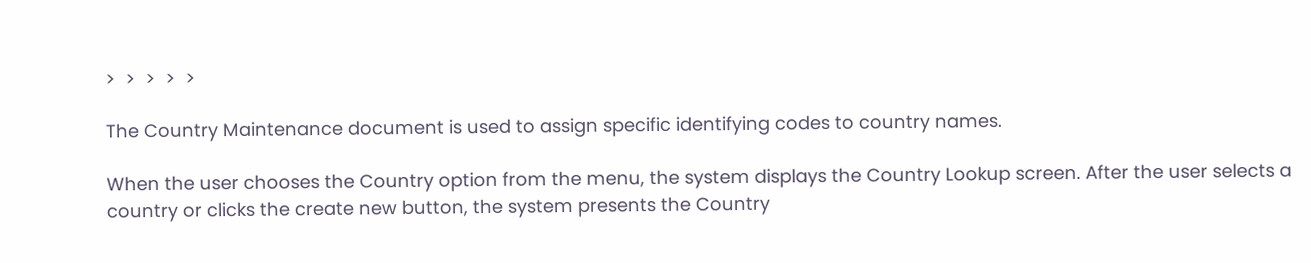>  >  >  >  >

The Country Maintenance document is used to assign specific identifying codes to country names.

When the user chooses the Country option from the menu, the system displays the Country Lookup screen. After the user selects a country or clicks the create new button, the system presents the Country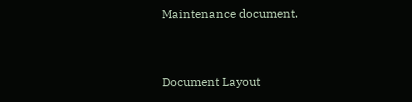Maintenance document.


Document Layout